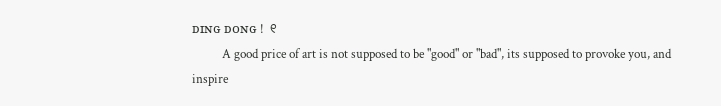ᴅɪɴɢ ᴅᴏɴɢ !  ୧
          A good price of art is not supposed to be "good" or "bad", its supposed to provoke you, and inspire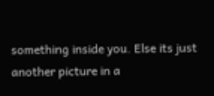something inside you. Else its just another picture in a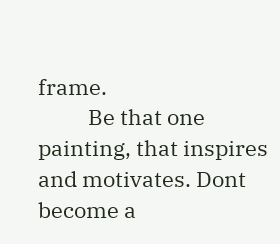frame.
          Be that one painting, that inspires and motivates. Dont become a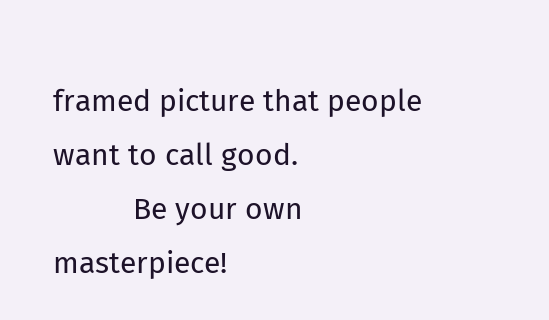framed picture that people want to call good.
          Be your own masterpiece!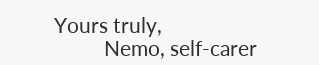Yours truly,
          Nemo, self-carer